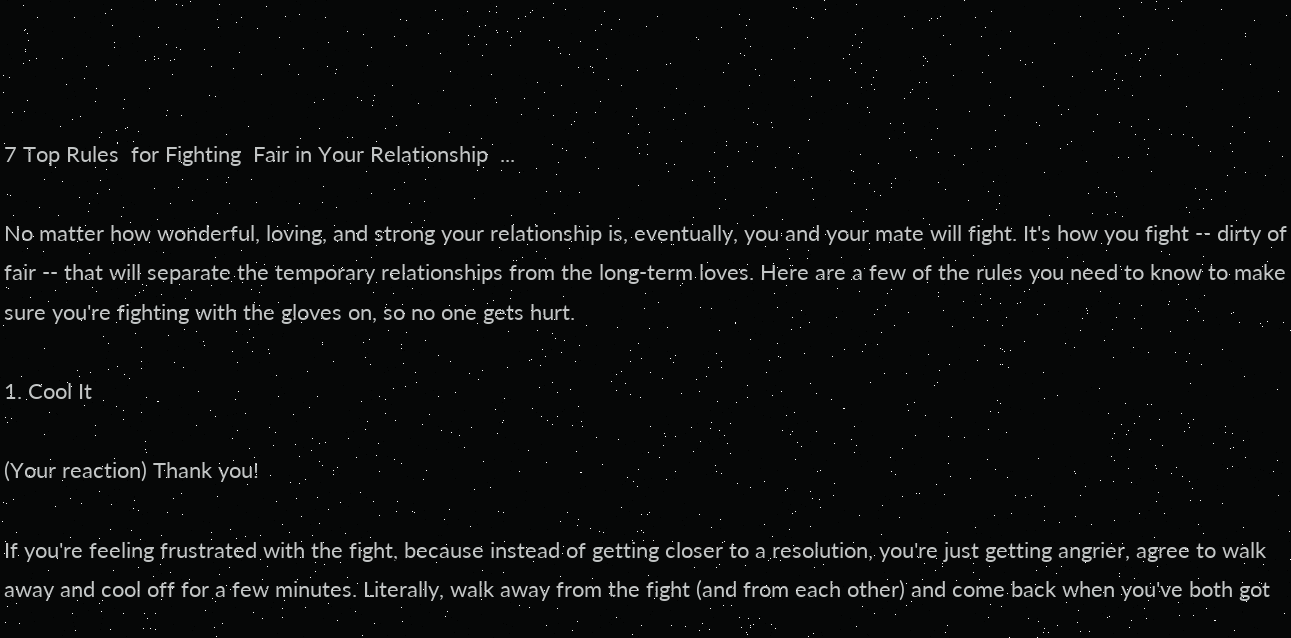7 Top Rules  for Fighting  Fair in Your Relationship  ...

No matter how wonderful, loving, and strong your relationship is, eventually, you and your mate will fight. It's how you fight -- dirty of fair -- that will separate the temporary relationships from the long-term loves. Here are a few of the rules you need to know to make sure you're fighting with the gloves on, so no one gets hurt.

1. Cool It

(Your reaction) Thank you!

If you're feeling frustrated with the fight, because instead of getting closer to a resolution, you're just getting angrier, agree to walk away and cool off for a few minutes. Literally, walk away from the fight (and from each other) and come back when you've both got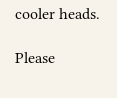cooler heads.

Please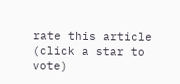rate this article
(click a star to vote)